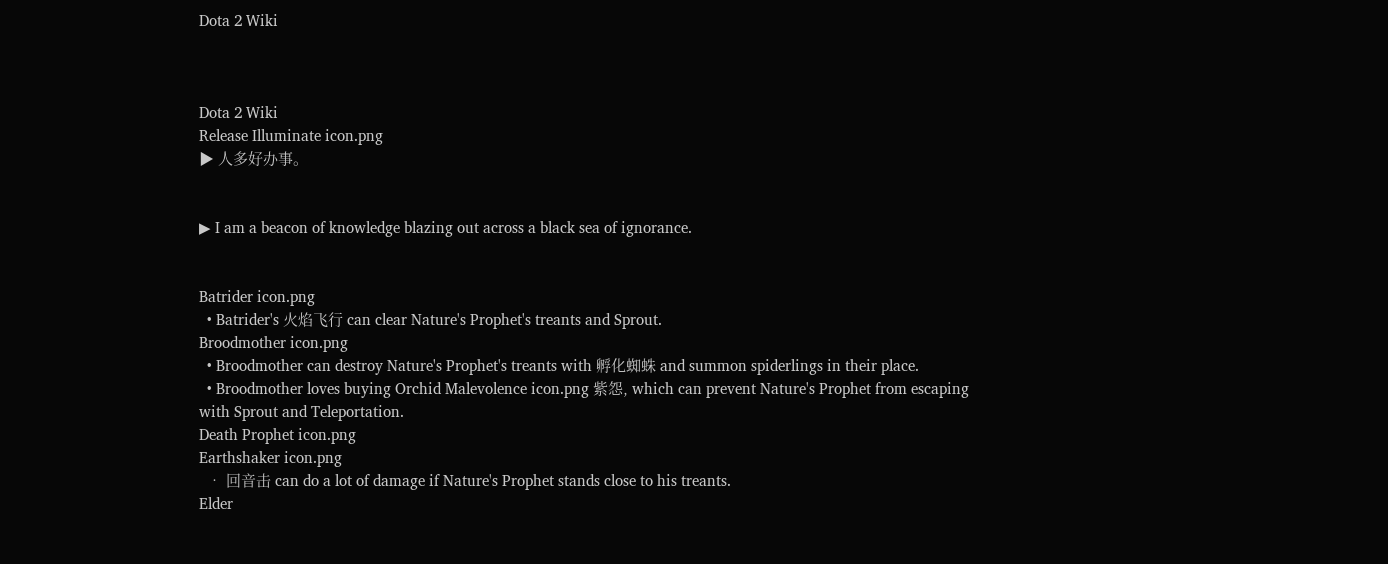Dota 2 Wiki



Dota 2 Wiki
Release Illuminate icon.png
▶ 人多好办事。


▶ I am a beacon of knowledge blazing out across a black sea of ignorance.


Batrider icon.png
  • Batrider's 火焰飞行 can clear Nature's Prophet's treants and Sprout.
Broodmother icon.png
  • Broodmother can destroy Nature's Prophet's treants with 孵化蜘蛛 and summon spiderlings in their place.
  • Broodmother loves buying Orchid Malevolence icon.png 紫怨, which can prevent Nature's Prophet from escaping with Sprout and Teleportation.
Death Prophet icon.png
Earthshaker icon.png
  • 回音击 can do a lot of damage if Nature's Prophet stands close to his treants.
Elder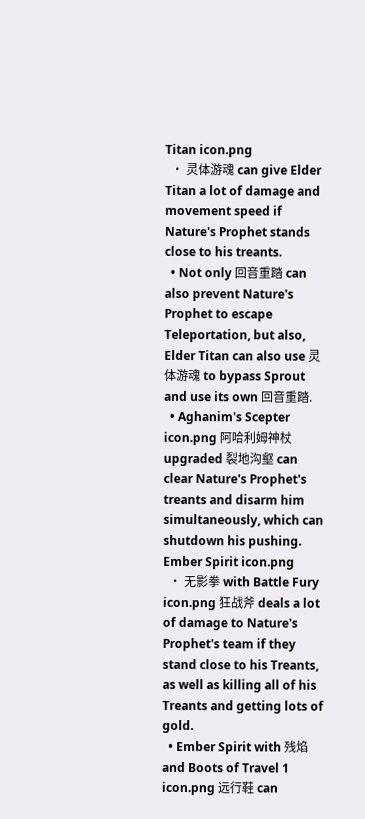Titan icon.png
  • 灵体游魂 can give Elder Titan a lot of damage and movement speed if Nature's Prophet stands close to his treants.
  • Not only 回音重踏 can also prevent Nature's Prophet to escape Teleportation, but also, Elder Titan can also use 灵体游魂 to bypass Sprout and use its own 回音重踏.
  • Aghanim's Scepter icon.png 阿哈利姆神杖 upgraded 裂地沟壑 can clear Nature's Prophet's treants and disarm him simultaneously, which can shutdown his pushing.
Ember Spirit icon.png
  • 无影拳 with Battle Fury icon.png 狂战斧 deals a lot of damage to Nature's Prophet's team if they stand close to his Treants, as well as killing all of his Treants and getting lots of gold.
  • Ember Spirit with 残焰 and Boots of Travel 1 icon.png 远行鞋 can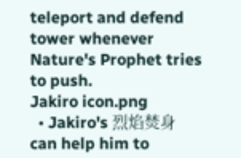teleport and defend tower whenever Nature's Prophet tries to push.
Jakiro icon.png
  • Jakiro's 烈焰焚身 can help him to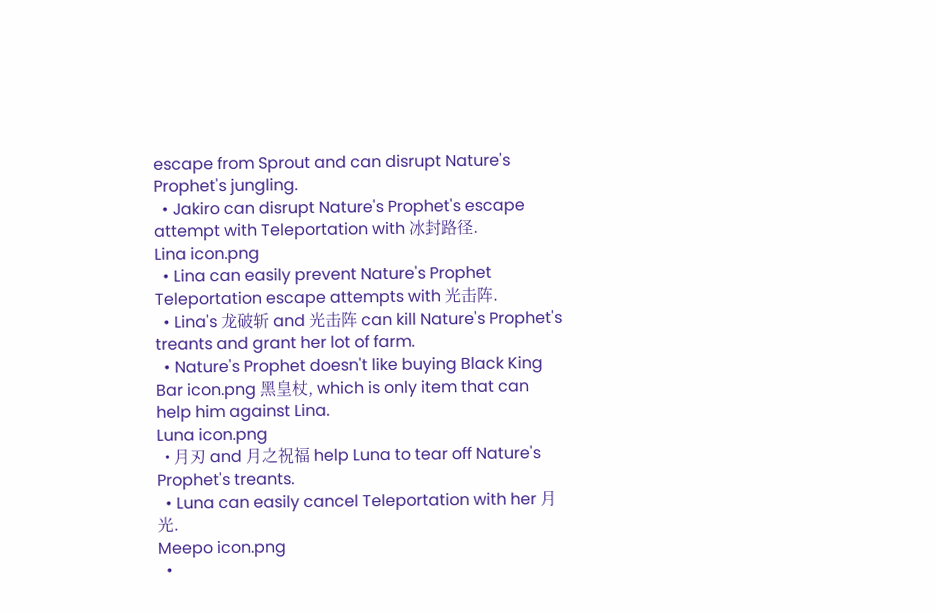escape from Sprout and can disrupt Nature's Prophet's jungling.
  • Jakiro can disrupt Nature's Prophet's escape attempt with Teleportation with 冰封路径.
Lina icon.png
  • Lina can easily prevent Nature's Prophet Teleportation escape attempts with 光击阵.
  • Lina's 龙破斩 and 光击阵 can kill Nature's Prophet's treants and grant her lot of farm.
  • Nature's Prophet doesn't like buying Black King Bar icon.png 黑皇杖, which is only item that can help him against Lina.
Luna icon.png
  • 月刃 and 月之祝福 help Luna to tear off Nature's Prophet's treants.
  • Luna can easily cancel Teleportation with her 月光.
Meepo icon.png
  •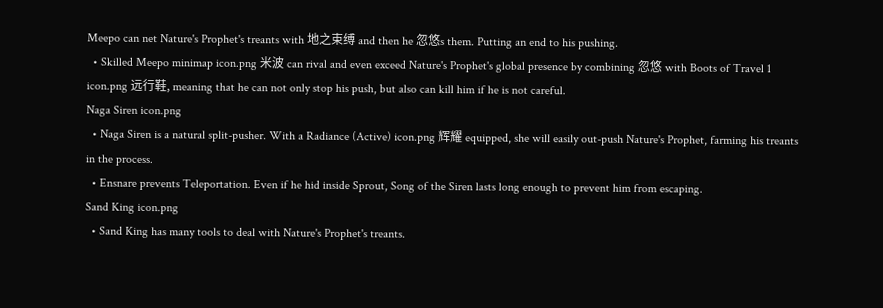Meepo can net Nature's Prophet's treants with 地之束缚 and then he 忽悠s them. Putting an end to his pushing.
  • Skilled Meepo minimap icon.png 米波 can rival and even exceed Nature's Prophet's global presence by combining 忽悠 with Boots of Travel 1 icon.png 远行鞋, meaning that he can not only stop his push, but also can kill him if he is not careful.
Naga Siren icon.png
  • Naga Siren is a natural split-pusher. With a Radiance (Active) icon.png 辉耀 equipped, she will easily out-push Nature's Prophet, farming his treants in the process.
  • Ensnare prevents Teleportation. Even if he hid inside Sprout, Song of the Siren lasts long enough to prevent him from escaping.
Sand King icon.png
  • Sand King has many tools to deal with Nature's Prophet's treants.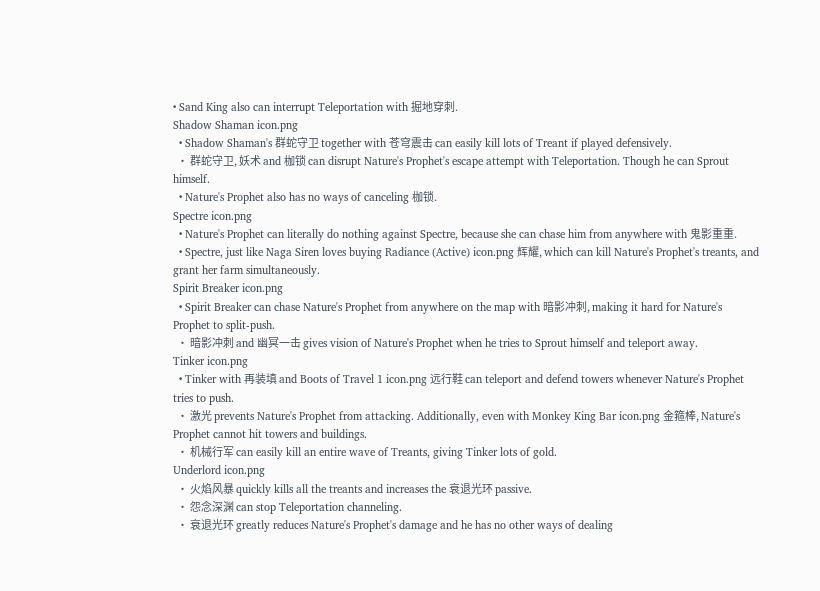• Sand King also can interrupt Teleportation with 掘地穿刺.
Shadow Shaman icon.png
  • Shadow Shaman's 群蛇守卫 together with 苍穹震击 can easily kill lots of Treant if played defensively.
  • 群蛇守卫, 妖术 and 枷锁 can disrupt Nature's Prophet's escape attempt with Teleportation. Though he can Sprout himself.
  • Nature's Prophet also has no ways of canceling 枷锁.
Spectre icon.png
  • Nature's Prophet can literally do nothing against Spectre, because she can chase him from anywhere with 鬼影重重.
  • Spectre, just like Naga Siren loves buying Radiance (Active) icon.png 辉耀, which can kill Nature's Prophet's treants, and grant her farm simultaneously.
Spirit Breaker icon.png
  • Spirit Breaker can chase Nature's Prophet from anywhere on the map with 暗影冲刺, making it hard for Nature's Prophet to split-push.
  • 暗影冲刺 and 幽冥一击 gives vision of Nature's Prophet when he tries to Sprout himself and teleport away.
Tinker icon.png
  • Tinker with 再装填 and Boots of Travel 1 icon.png 远行鞋 can teleport and defend towers whenever Nature's Prophet tries to push.
  • 激光 prevents Nature's Prophet from attacking. Additionally, even with Monkey King Bar icon.png 金箍棒, Nature's Prophet cannot hit towers and buildings.
  • 机械行军 can easily kill an entire wave of Treants, giving Tinker lots of gold.
Underlord icon.png
  • 火焰风暴 quickly kills all the treants and increases the 衰退光环 passive.
  • 怨念深渊 can stop Teleportation channeling.
  • 衰退光环 greatly reduces Nature's Prophet's damage and he has no other ways of dealing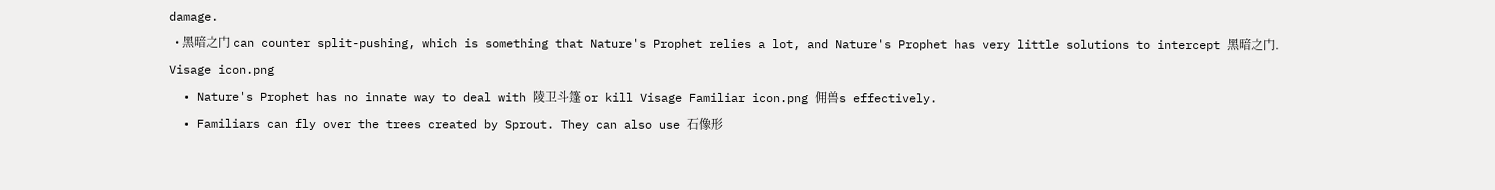damage.
  • 黑暗之门 can counter split-pushing, which is something that Nature's Prophet relies a lot, and Nature's Prophet has very little solutions to intercept 黑暗之门.
Visage icon.png
  • Nature's Prophet has no innate way to deal with 陵卫斗篷 or kill Visage Familiar icon.png 佣兽s effectively.
  • Familiars can fly over the trees created by Sprout. They can also use 石像形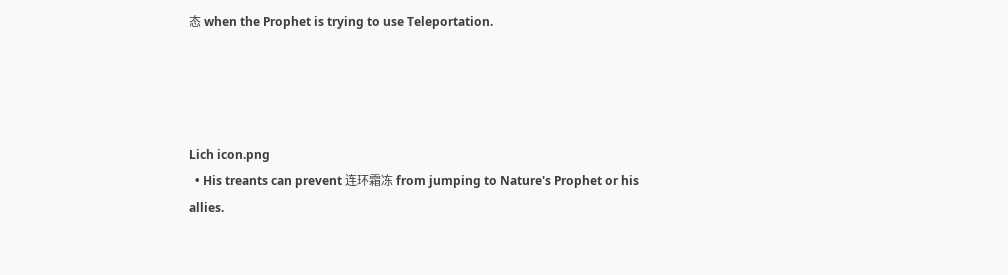态 when the Prophet is trying to use Teleportation.




Lich icon.png
  • His treants can prevent 连环霜冻 from jumping to Nature's Prophet or his allies.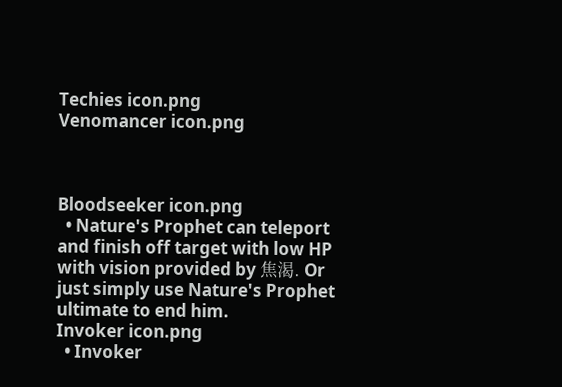Techies icon.png
Venomancer icon.png



Bloodseeker icon.png
  • Nature's Prophet can teleport and finish off target with low HP with vision provided by 焦渴. Or just simply use Nature's Prophet ultimate to end him.
Invoker icon.png
  • Invoker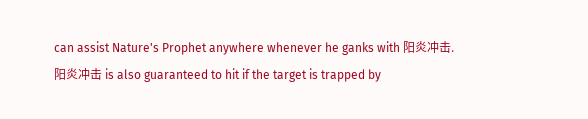can assist Nature's Prophet anywhere whenever he ganks with 阳炎冲击. 阳炎冲击 is also guaranteed to hit if the target is trapped by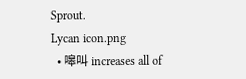Sprout.
Lycan icon.png
  • 嗥叫 increases all of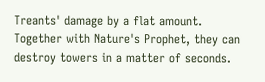Treants' damage by a flat amount. Together with Nature's Prophet, they can destroy towers in a matter of seconds.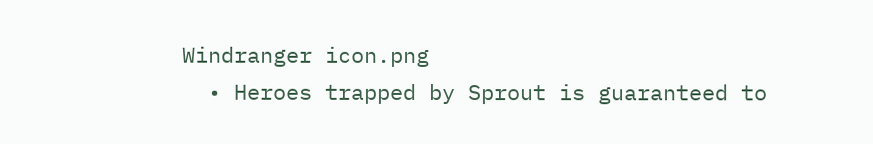Windranger icon.png
  • Heroes trapped by Sprout is guaranteed to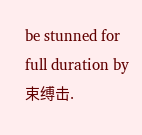be stunned for full duration by 束缚击.